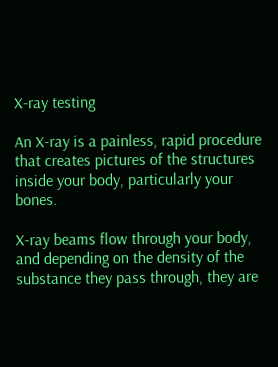X-ray testing

An X-ray is a painless, rapid procedure that creates pictures of the structures inside your body, particularly your bones.

X-ray beams flow through your body, and depending on the density of the substance they pass through, they are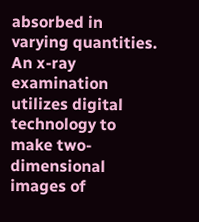absorbed in varying quantities. An x-ray examination utilizes digital technology to make two-dimensional images of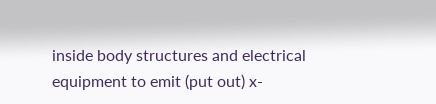inside body structures and electrical equipment to emit (put out) x-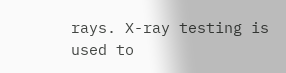rays. X-ray testing is used to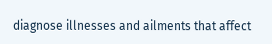diagnose illnesses and ailments that affect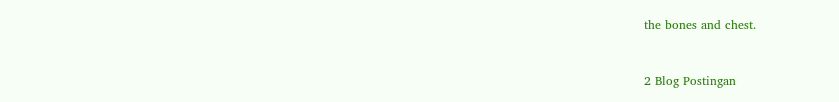the bones and chest.


2 Blog Postingan